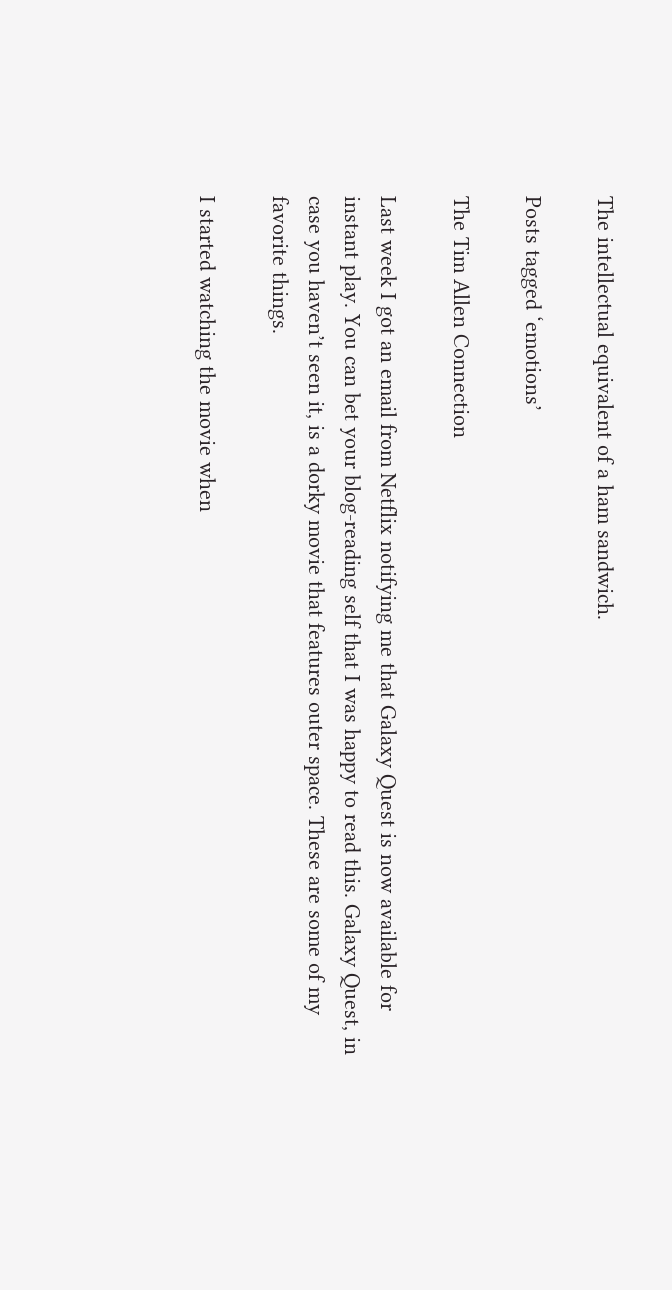The intellectual equivalent of a ham sandwich.

Posts tagged ‘emotions’

The Tim Allen Connection

Last week I got an email from Netflix notifying me that Galaxy Quest is now available for instant play. You can bet your blog-reading self that I was happy to read this. Galaxy Quest, in case you haven’t seen it, is a dorky movie that features outer space. These are some of my favorite things.

I started watching the movie when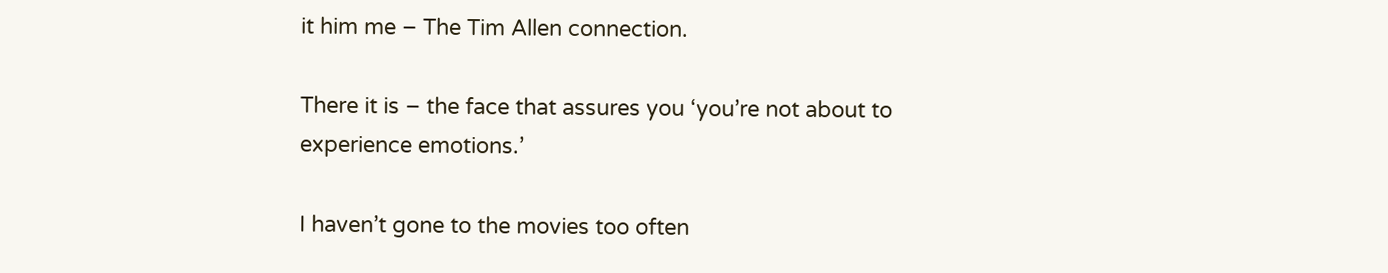it him me – The Tim Allen connection.

There it is – the face that assures you ‘you’re not about to experience emotions.’

I haven’t gone to the movies too often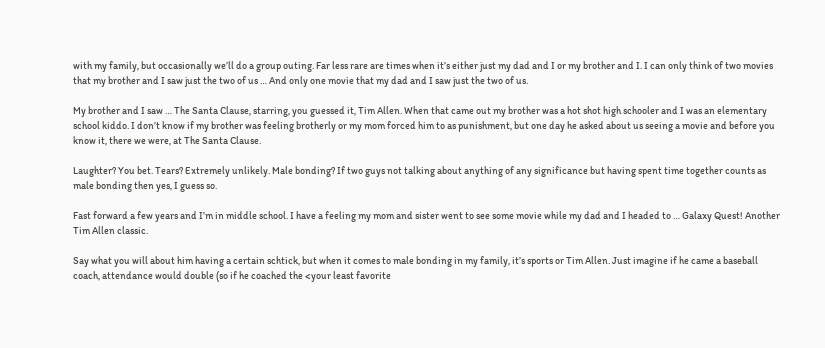with my family, but occasionally we’ll do a group outing. Far less rare are times when it’s either just my dad and I or my brother and I. I can only think of two movies that my brother and I saw just the two of us … And only one movie that my dad and I saw just the two of us.

My brother and I saw … The Santa Clause, starring, you guessed it, Tim Allen. When that came out my brother was a hot shot high schooler and I was an elementary school kiddo. I don’t know if my brother was feeling brotherly or my mom forced him to as punishment, but one day he asked about us seeing a movie and before you know it, there we were, at The Santa Clause.

Laughter? You bet. Tears? Extremely unlikely. Male bonding? If two guys not talking about anything of any significance but having spent time together counts as male bonding then yes, I guess so.

Fast forward a few years and I’m in middle school. I have a feeling my mom and sister went to see some movie while my dad and I headed to … Galaxy Quest! Another Tim Allen classic.

Say what you will about him having a certain schtick, but when it comes to male bonding in my family, it’s sports or Tim Allen. Just imagine if he came a baseball coach, attendance would double (so if he coached the <your least favorite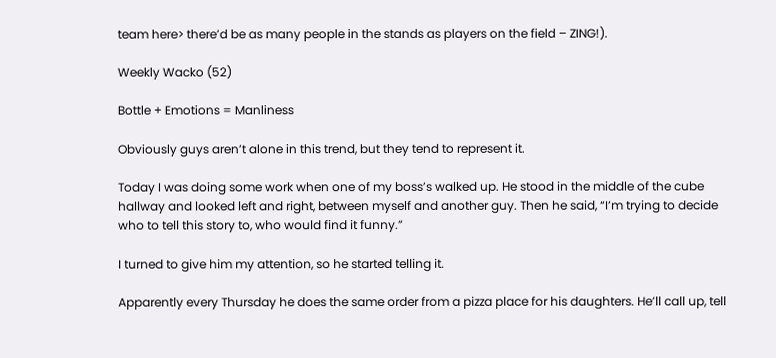team here> there’d be as many people in the stands as players on the field – ZING!).

Weekly Wacko (52)

Bottle + Emotions = Manliness

Obviously guys aren’t alone in this trend, but they tend to represent it.

Today I was doing some work when one of my boss’s walked up. He stood in the middle of the cube hallway and looked left and right, between myself and another guy. Then he said, “I’m trying to decide who to tell this story to, who would find it funny.”

I turned to give him my attention, so he started telling it.

Apparently every Thursday he does the same order from a pizza place for his daughters. He’ll call up, tell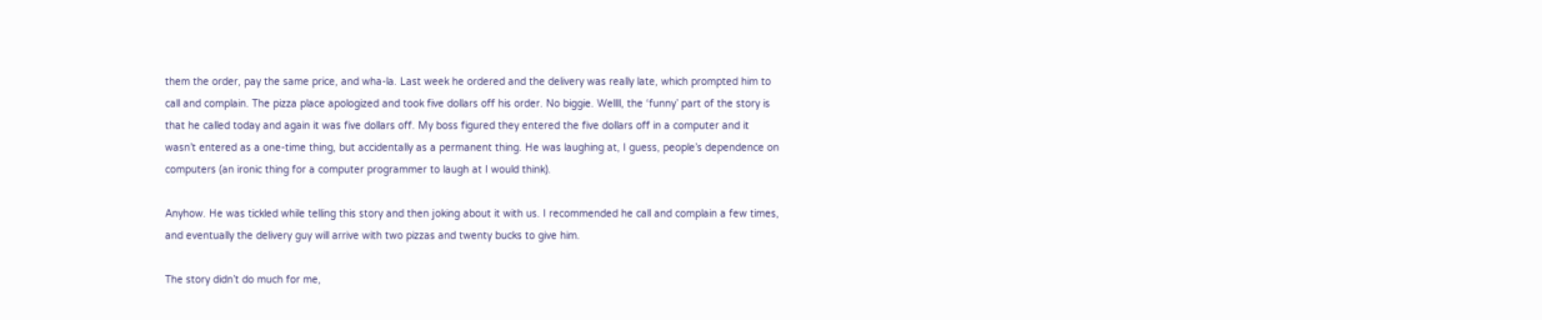them the order, pay the same price, and wha-la. Last week he ordered and the delivery was really late, which prompted him to call and complain. The pizza place apologized and took five dollars off his order. No biggie. Wellll, the ‘funny’ part of the story is that he called today and again it was five dollars off. My boss figured they entered the five dollars off in a computer and it wasn’t entered as a one-time thing, but accidentally as a permanent thing. He was laughing at, I guess, people’s dependence on computers (an ironic thing for a computer programmer to laugh at I would think).

Anyhow. He was tickled while telling this story and then joking about it with us. I recommended he call and complain a few times, and eventually the delivery guy will arrive with two pizzas and twenty bucks to give him.

The story didn’t do much for me,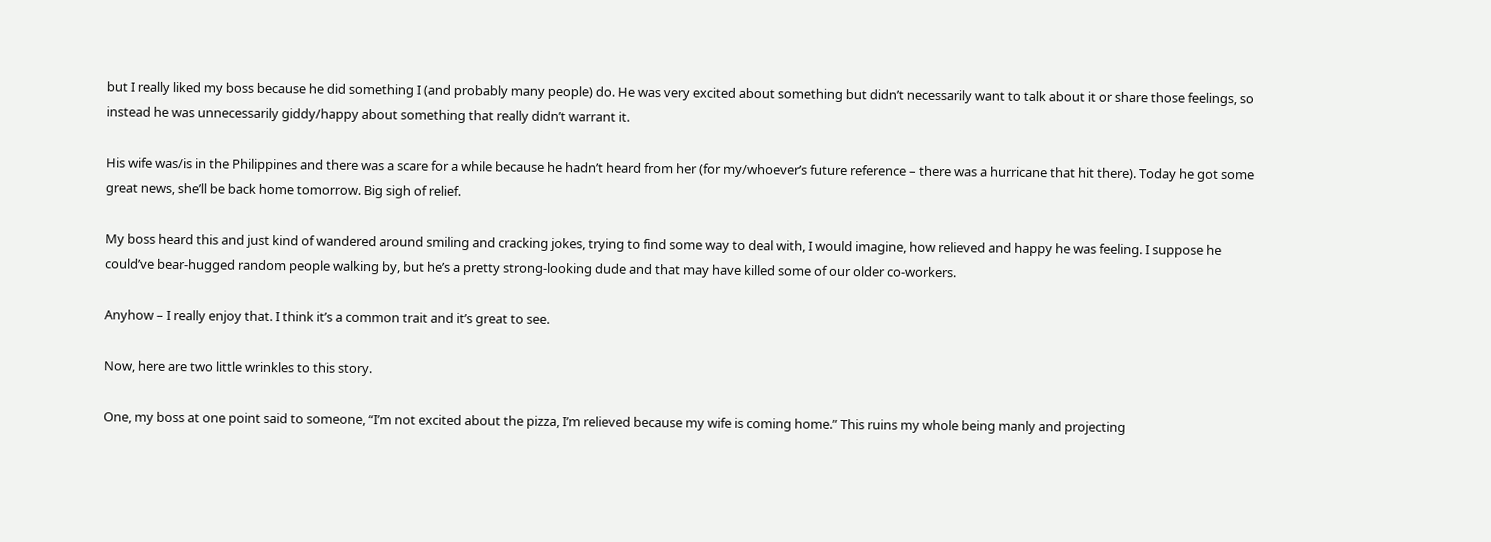but I really liked my boss because he did something I (and probably many people) do. He was very excited about something but didn’t necessarily want to talk about it or share those feelings, so instead he was unnecessarily giddy/happy about something that really didn’t warrant it.

His wife was/is in the Philippines and there was a scare for a while because he hadn’t heard from her (for my/whoever’s future reference – there was a hurricane that hit there). Today he got some great news, she’ll be back home tomorrow. Big sigh of relief.

My boss heard this and just kind of wandered around smiling and cracking jokes, trying to find some way to deal with, I would imagine, how relieved and happy he was feeling. I suppose he could’ve bear-hugged random people walking by, but he’s a pretty strong-looking dude and that may have killed some of our older co-workers.

Anyhow – I really enjoy that. I think it’s a common trait and it’s great to see.

Now, here are two little wrinkles to this story.

One, my boss at one point said to someone, “I’m not excited about the pizza, I’m relieved because my wife is coming home.” This ruins my whole being manly and projecting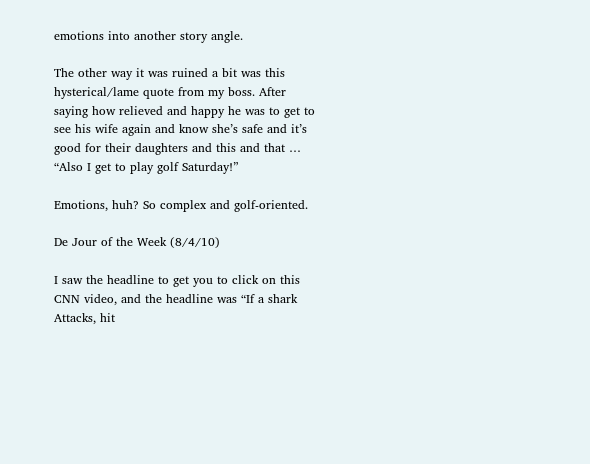emotions into another story angle.

The other way it was ruined a bit was this hysterical/lame quote from my boss. After saying how relieved and happy he was to get to see his wife again and know she’s safe and it’s good for their daughters and this and that … “Also I get to play golf Saturday!”

Emotions, huh? So complex and golf-oriented.

De Jour of the Week (8/4/10)

I saw the headline to get you to click on this CNN video, and the headline was “If a shark Attacks, hit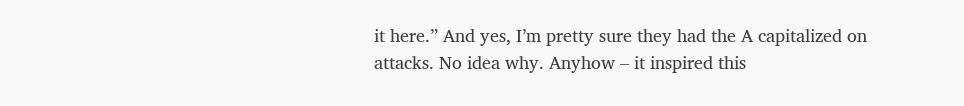it here.” And yes, I’m pretty sure they had the A capitalized on attacks. No idea why. Anyhow – it inspired this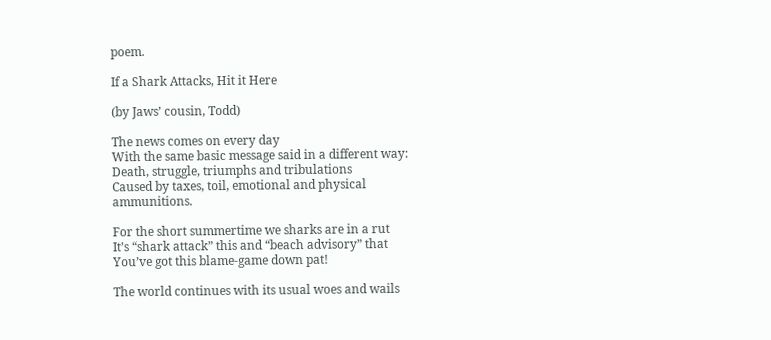poem.

If a Shark Attacks, Hit it Here

(by Jaws’ cousin, Todd)

The news comes on every day
With the same basic message said in a different way:
Death, struggle, triumphs and tribulations
Caused by taxes, toil, emotional and physical ammunitions.

For the short summertime we sharks are in a rut
It’s “shark attack” this and “beach advisory” that
You’ve got this blame-game down pat!

The world continues with its usual woes and wails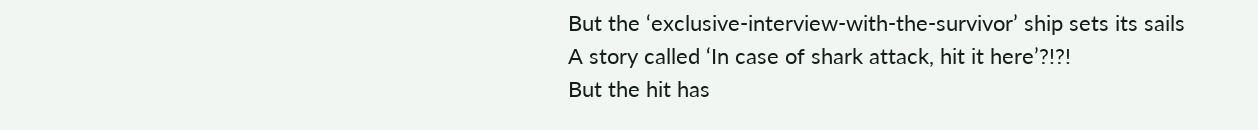But the ‘exclusive-interview-with-the-survivor’ ship sets its sails
A story called ‘In case of shark attack, hit it here’?!?!
But the hit has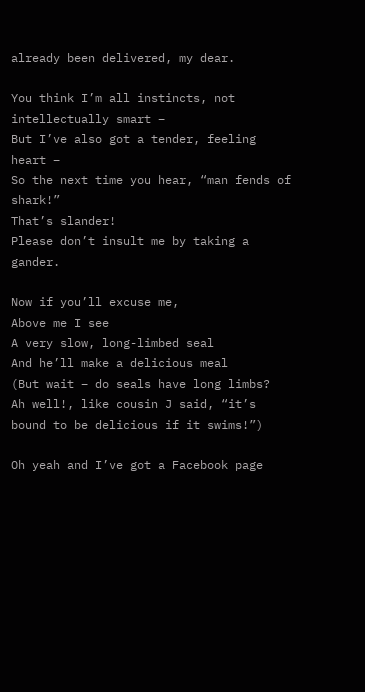already been delivered, my dear.

You think I’m all instincts, not intellectually smart –
But I’ve also got a tender, feeling heart –
So the next time you hear, “man fends of shark!”
That’s slander!
Please don’t insult me by taking a gander.

Now if you’ll excuse me,
Above me I see
A very slow, long-limbed seal
And he’ll make a delicious meal
(But wait – do seals have long limbs?
Ah well!, like cousin J said, “it’s bound to be delicious if it swims!”)

Oh yeah and I’ve got a Facebook page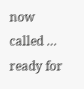now called … ready for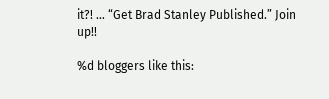it?! … “Get Brad Stanley Published.” Join up!!

%d bloggers like this: